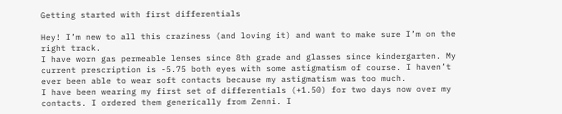Getting started with first differentials

Hey! I’m new to all this craziness (and loving it) and want to make sure I’m on the right track.
I have worn gas permeable lenses since 8th grade and glasses since kindergarten. My current prescription is -5.75 both eyes with some astigmatism of course. I haven’t ever been able to wear soft contacts because my astigmatism was too much.
I have been wearing my first set of differentials (+1.50) for two days now over my contacts. I ordered them generically from Zenni. I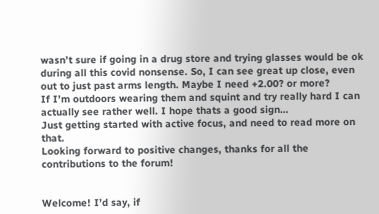wasn’t sure if going in a drug store and trying glasses would be ok during all this covid nonsense. So, I can see great up close, even out to just past arms length. Maybe I need +2.00? or more?
If I’m outdoors wearing them and squint and try really hard I can actually see rather well. I hope thats a good sign…
Just getting started with active focus, and need to read more on that.
Looking forward to positive changes, thanks for all the contributions to the forum!


Welcome! I’d say, if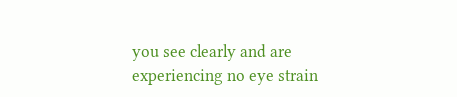you see clearly and are experiencing no eye strain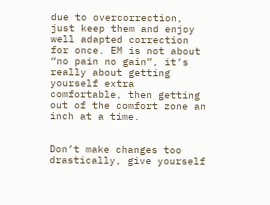due to overcorrection, just keep them and enjoy well adapted correction for once. EM is not about “no pain no gain”, it’s really about getting yourself extra comfortable, then getting out of the comfort zone an inch at a time.


Don’t make changes too drastically, give yourself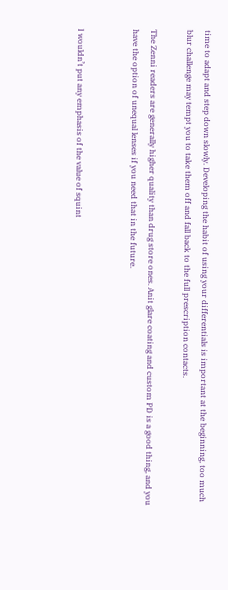time to adapt and step down slowly. Developing the habit of using your differentials is important at the beginning, too much blur challenge may tempt you to take them off and fall back to the full prescription contacts.

The Zenni readers are generally higher quality than drug store ones. Anit glare coating and custom PD is a good thing, and you have the option of unequal lenses if you need that in the future.


I wouldn’t put any emphasis of the value of squint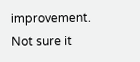improvement. Not sure it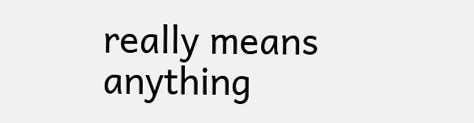really means anything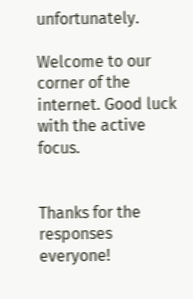unfortunately.

Welcome to our corner of the internet. Good luck with the active focus.


Thanks for the responses everyone!